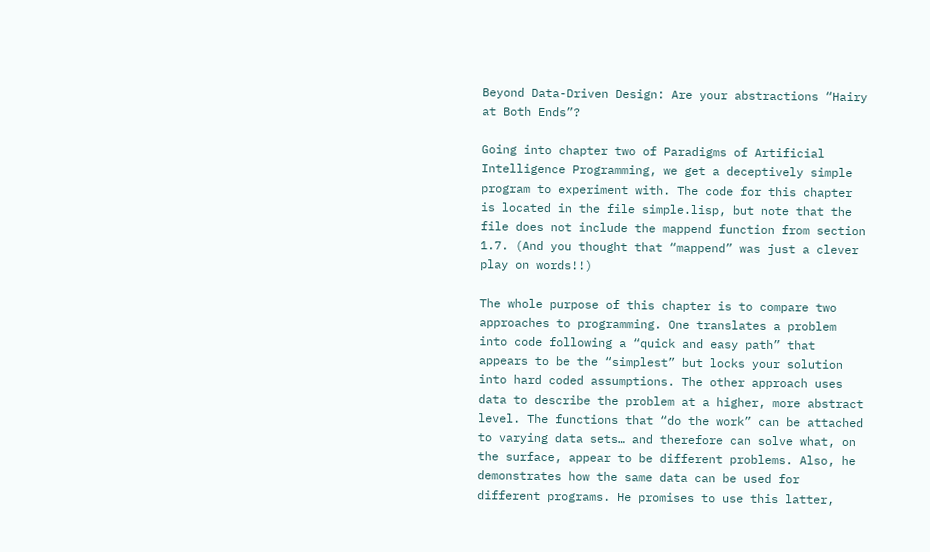Beyond Data-Driven Design: Are your abstractions “Hairy at Both Ends”?

Going into chapter two of Paradigms of Artificial Intelligence Programming, we get a deceptively simple program to experiment with. The code for this chapter is located in the file simple.lisp, but note that the file does not include the mappend function from section 1.7. (And you thought that “mappend” was just a clever play on words!!)

The whole purpose of this chapter is to compare two approaches to programming. One translates a problem into code following a “quick and easy path” that appears to be the “simplest” but locks your solution into hard coded assumptions. The other approach uses data to describe the problem at a higher, more abstract level. The functions that “do the work” can be attached to varying data sets… and therefore can solve what, on the surface, appear to be different problems. Also, he demonstrates how the same data can be used for different programs. He promises to use this latter,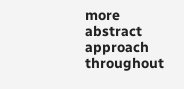more abstract approach throughout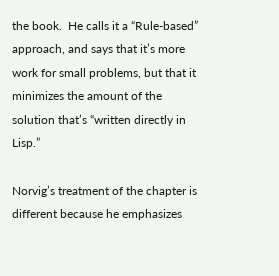the book.  He calls it a “Rule-based” approach, and says that it’s more work for small problems, but that it minimizes the amount of the solution that’s “written directly in Lisp.”

Norvig’s treatment of the chapter is different because he emphasizes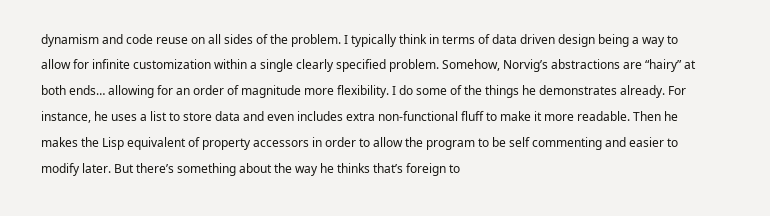dynamism and code reuse on all sides of the problem. I typically think in terms of data driven design being a way to allow for infinite customization within a single clearly specified problem. Somehow, Norvig’s abstractions are “hairy” at both ends… allowing for an order of magnitude more flexibility. I do some of the things he demonstrates already. For instance, he uses a list to store data and even includes extra non-functional fluff to make it more readable. Then he makes the Lisp equivalent of property accessors in order to allow the program to be self commenting and easier to modify later. But there’s something about the way he thinks that’s foreign to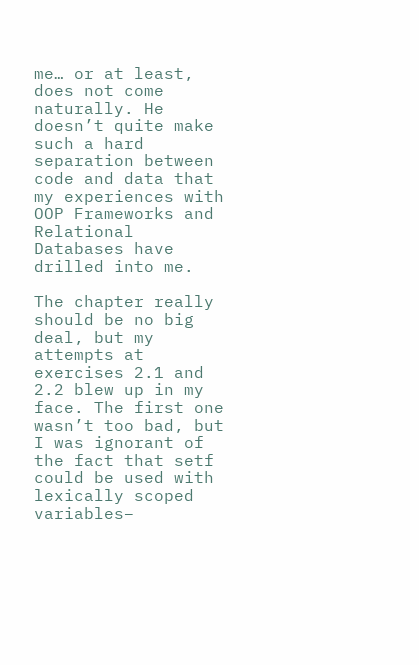me… or at least, does not come naturally. He doesn’t quite make such a hard separation between code and data that my experiences with OOP Frameworks and Relational Databases have drilled into me.

The chapter really should be no big deal, but my attempts at exercises 2.1 and 2.2 blew up in my face. The first one wasn’t too bad, but I was ignorant of the fact that setf could be used with lexically scoped variables–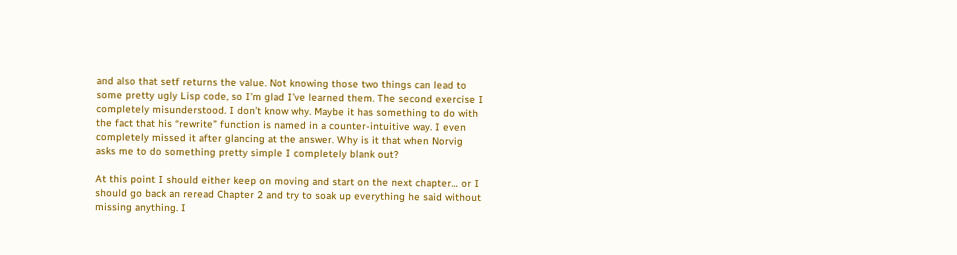and also that setf returns the value. Not knowing those two things can lead to some pretty ugly Lisp code, so I’m glad I’ve learned them. The second exercise I completely misunderstood. I don’t know why. Maybe it has something to do with the fact that his “rewrite” function is named in a counter-intuitive way. I even completely missed it after glancing at the answer. Why is it that when Norvig asks me to do something pretty simple I completely blank out?

At this point I should either keep on moving and start on the next chapter… or I should go back an reread Chapter 2 and try to soak up everything he said without missing anything. I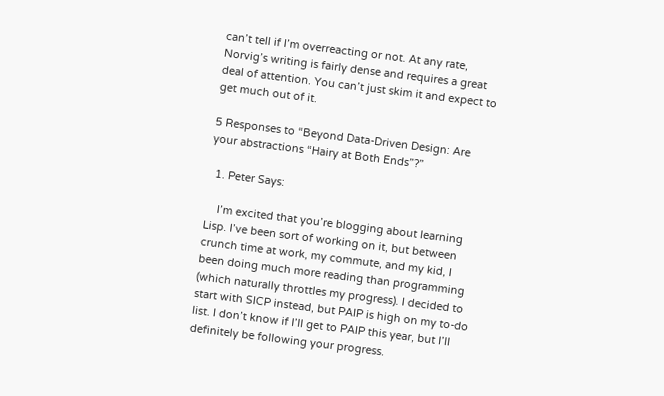can’t tell if I’m overreacting or not. At any rate, Norvig’s writing is fairly dense and requires a great deal of attention. You can’t just skim it and expect to get much out of it.

5 Responses to “Beyond Data-Driven Design: Are your abstractions “Hairy at Both Ends”?”

  1. Peter Says:

    I’m excited that you’re blogging about learning Lisp. I’ve been sort of working on it, but between crunch time at work, my commute, and my kid, I been doing much more reading than programming (which naturally throttles my progress). I decided to start with SICP instead, but PAIP is high on my to-do list. I don’t know if I’ll get to PAIP this year, but I’ll definitely be following your progress.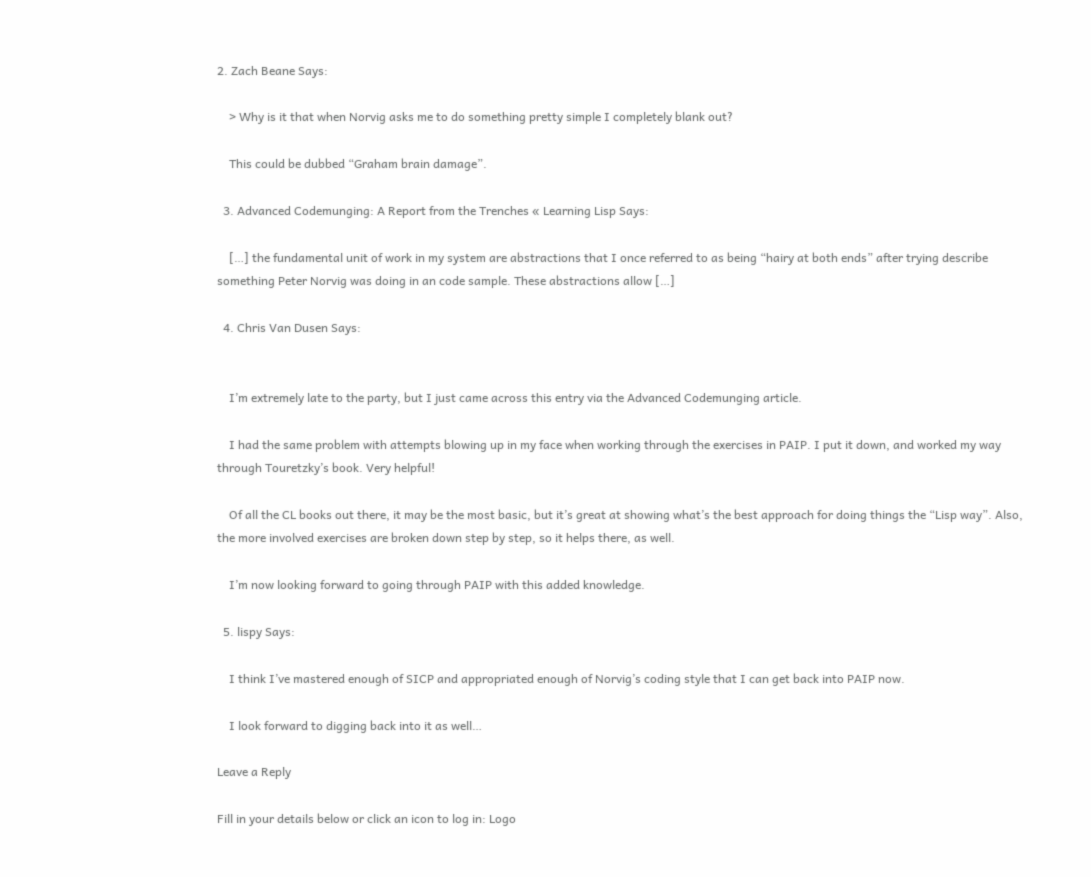2. Zach Beane Says:

    > Why is it that when Norvig asks me to do something pretty simple I completely blank out?

    This could be dubbed “Graham brain damage”.

  3. Advanced Codemunging: A Report from the Trenches « Learning Lisp Says:

    […] the fundamental unit of work in my system are abstractions that I once referred to as being “hairy at both ends” after trying describe something Peter Norvig was doing in an code sample. These abstractions allow […]

  4. Chris Van Dusen Says:


    I’m extremely late to the party, but I just came across this entry via the Advanced Codemunging article.

    I had the same problem with attempts blowing up in my face when working through the exercises in PAIP. I put it down, and worked my way through Touretzky’s book. Very helpful!

    Of all the CL books out there, it may be the most basic, but it’s great at showing what’s the best approach for doing things the “Lisp way”. Also, the more involved exercises are broken down step by step, so it helps there, as well.

    I’m now looking forward to going through PAIP with this added knowledge.

  5. lispy Says:

    I think I’ve mastered enough of SICP and appropriated enough of Norvig’s coding style that I can get back into PAIP now.

    I look forward to digging back into it as well…

Leave a Reply

Fill in your details below or click an icon to log in: Logo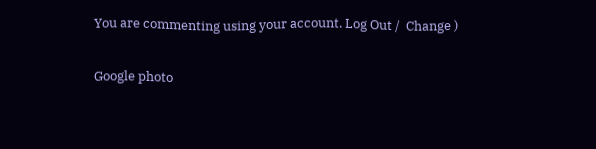You are commenting using your account. Log Out /  Change )

Google photo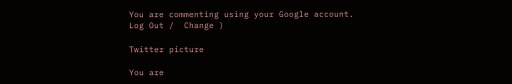You are commenting using your Google account. Log Out /  Change )

Twitter picture

You are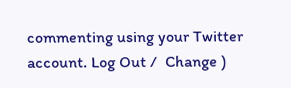commenting using your Twitter account. Log Out /  Change )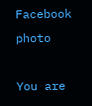Facebook photo

You are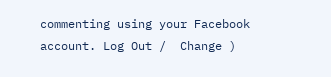commenting using your Facebook account. Log Out /  Change )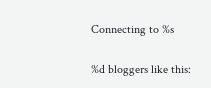Connecting to %s

%d bloggers like this: